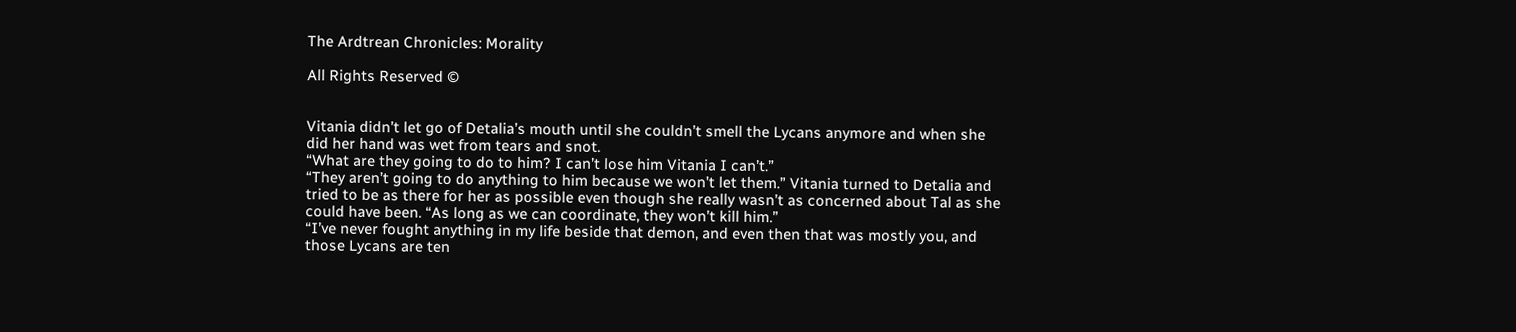The Ardtrean Chronicles: Morality

All Rights Reserved ©


Vitania didn’t let go of Detalia’s mouth until she couldn’t smell the Lycans anymore and when she did her hand was wet from tears and snot.
“What are they going to do to him? I can’t lose him Vitania I can’t.”
“They aren’t going to do anything to him because we won’t let them.” Vitania turned to Detalia and tried to be as there for her as possible even though she really wasn’t as concerned about Tal as she could have been. “As long as we can coordinate, they won’t kill him.”
“I’ve never fought anything in my life beside that demon, and even then that was mostly you, and those Lycans are ten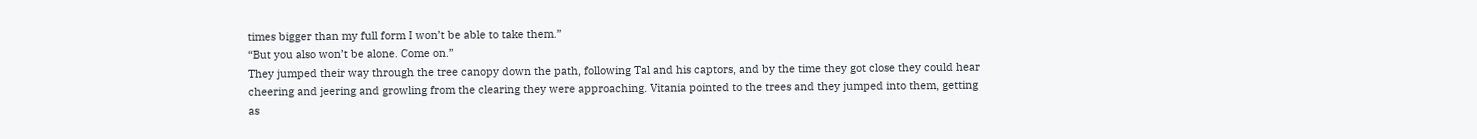times bigger than my full form I won’t be able to take them.”
“But you also won’t be alone. Come on.”
They jumped their way through the tree canopy down the path, following Tal and his captors, and by the time they got close they could hear cheering and jeering and growling from the clearing they were approaching. Vitania pointed to the trees and they jumped into them, getting as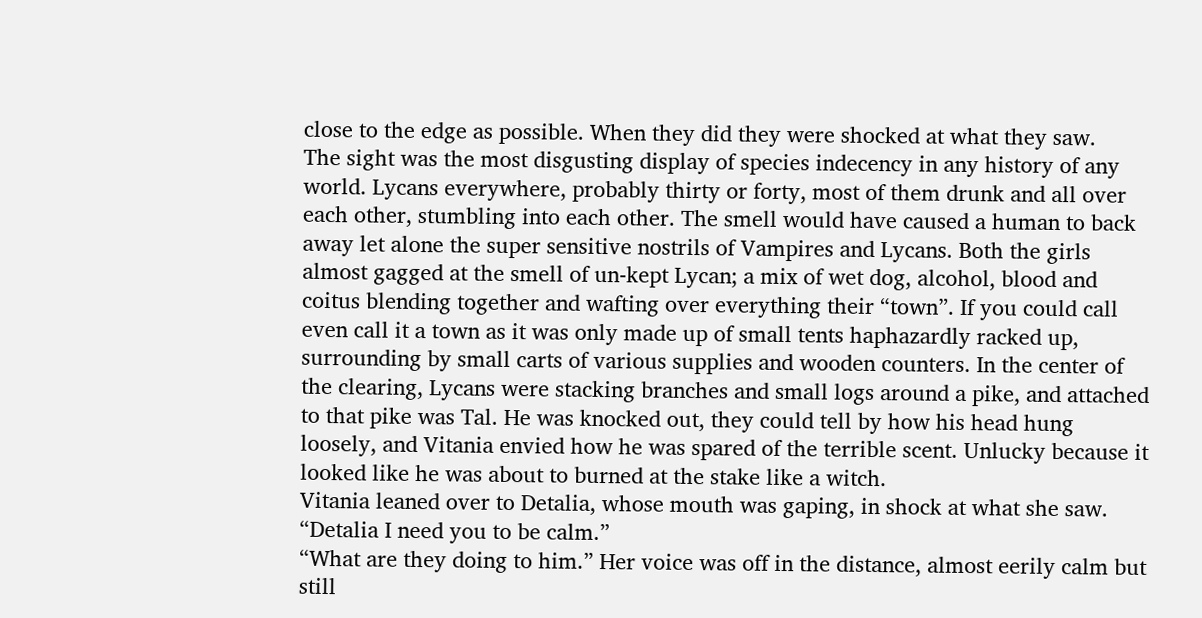close to the edge as possible. When they did they were shocked at what they saw.
The sight was the most disgusting display of species indecency in any history of any world. Lycans everywhere, probably thirty or forty, most of them drunk and all over each other, stumbling into each other. The smell would have caused a human to back away let alone the super sensitive nostrils of Vampires and Lycans. Both the girls almost gagged at the smell of un-kept Lycan; a mix of wet dog, alcohol, blood and coitus blending together and wafting over everything their “town”. If you could call even call it a town as it was only made up of small tents haphazardly racked up, surrounding by small carts of various supplies and wooden counters. In the center of the clearing, Lycans were stacking branches and small logs around a pike, and attached to that pike was Tal. He was knocked out, they could tell by how his head hung loosely, and Vitania envied how he was spared of the terrible scent. Unlucky because it looked like he was about to burned at the stake like a witch.
Vitania leaned over to Detalia, whose mouth was gaping, in shock at what she saw.
“Detalia I need you to be calm.”
“What are they doing to him.” Her voice was off in the distance, almost eerily calm but still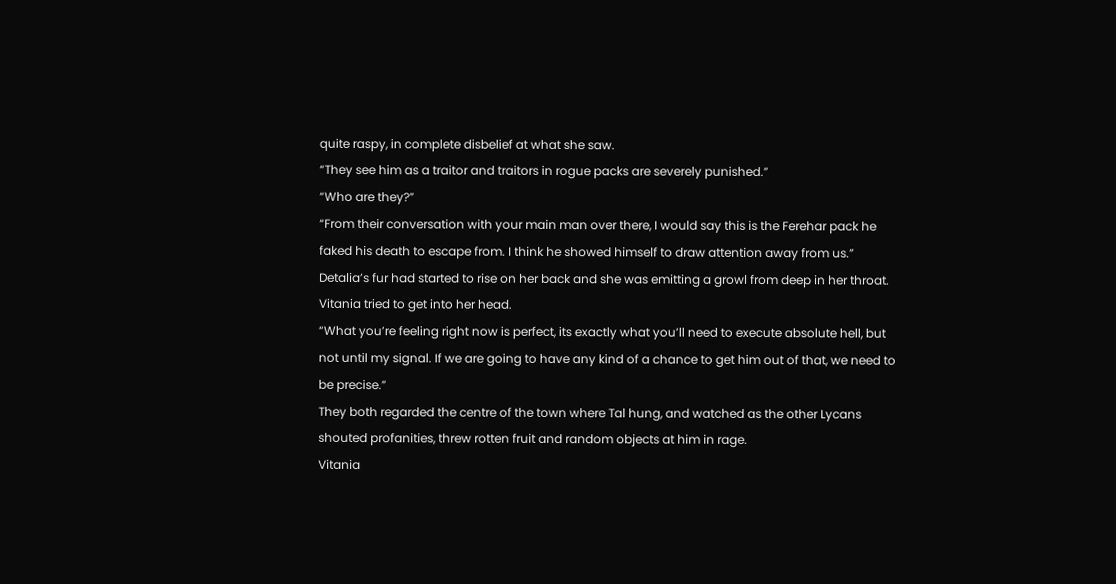quite raspy, in complete disbelief at what she saw.
“They see him as a traitor and traitors in rogue packs are severely punished.”
“Who are they?”
“From their conversation with your main man over there, I would say this is the Ferehar pack he faked his death to escape from. I think he showed himself to draw attention away from us.”
Detalia’s fur had started to rise on her back and she was emitting a growl from deep in her throat. Vitania tried to get into her head.
“What you’re feeling right now is perfect, its exactly what you’ll need to execute absolute hell, but not until my signal. If we are going to have any kind of a chance to get him out of that, we need to be precise.”
They both regarded the centre of the town where Tal hung, and watched as the other Lycans shouted profanities, threw rotten fruit and random objects at him in rage.
Vitania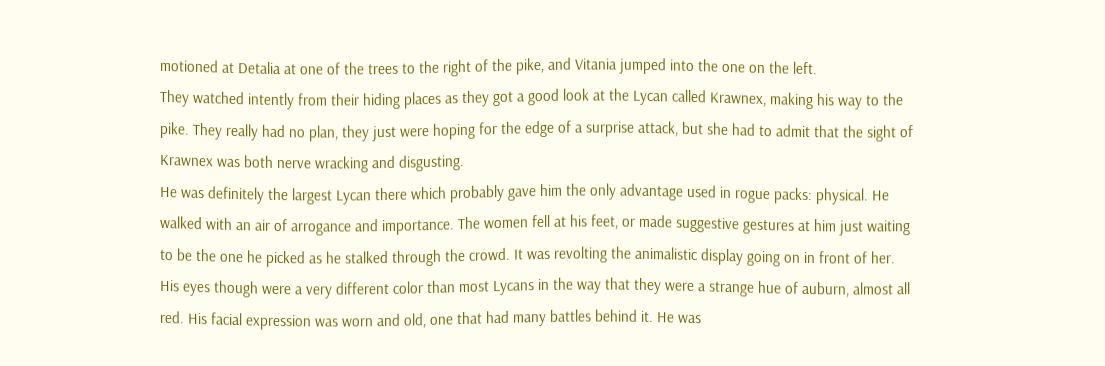motioned at Detalia at one of the trees to the right of the pike, and Vitania jumped into the one on the left.
They watched intently from their hiding places as they got a good look at the Lycan called Krawnex, making his way to the pike. They really had no plan, they just were hoping for the edge of a surprise attack, but she had to admit that the sight of Krawnex was both nerve wracking and disgusting.
He was definitely the largest Lycan there which probably gave him the only advantage used in rogue packs: physical. He walked with an air of arrogance and importance. The women fell at his feet, or made suggestive gestures at him just waiting to be the one he picked as he stalked through the crowd. It was revolting the animalistic display going on in front of her. His eyes though were a very different color than most Lycans in the way that they were a strange hue of auburn, almost all red. His facial expression was worn and old, one that had many battles behind it. He was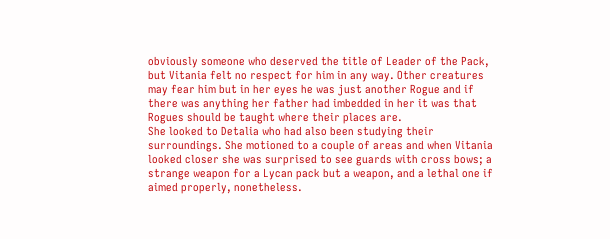obviously someone who deserved the title of Leader of the Pack, but Vitania felt no respect for him in any way. Other creatures may fear him but in her eyes he was just another Rogue and if there was anything her father had imbedded in her it was that Rogues should be taught where their places are.
She looked to Detalia who had also been studying their surroundings. She motioned to a couple of areas and when Vitania looked closer she was surprised to see guards with cross bows; a strange weapon for a Lycan pack but a weapon, and a lethal one if aimed properly, nonetheless.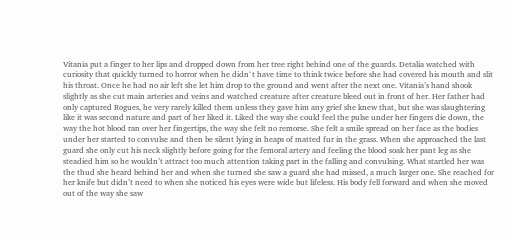Vitania put a finger to her lips and dropped down from her tree right behind one of the guards. Detalia watched with curiosity that quickly turned to horror when he didn`t have time to think twice before she had covered his mouth and slit his throat. Once he had no air left she let him drop to the ground and went after the next one. Vitania’s hand shook slightly as she cut main arteries and veins and watched creature after creature bleed out in front of her. Her father had only captured Rogues, he very rarely killed them unless they gave him any grief she knew that, but she was slaughtering like it was second nature and part of her liked it. Liked the way she could feel the pulse under her fingers die down, the way the hot blood ran over her fingertips, the way she felt no remorse. She felt a smile spread on her face as the bodies under her started to convulse and then be silent lying in heaps of matted fur in the grass. When she approached the last guard she only cut his neck slightly before going for the femoral artery and feeling the blood soak her pant leg as she steadied him so he wouldn’t attract too much attention taking part in the falling and convulsing. What startled her was the thud she heard behind her and when she turned she saw a guard she had missed, a much larger one. She reached for her knife but didn’t need to when she noticed his eyes were wide but lifeless. His body fell forward and when she moved out of the way she saw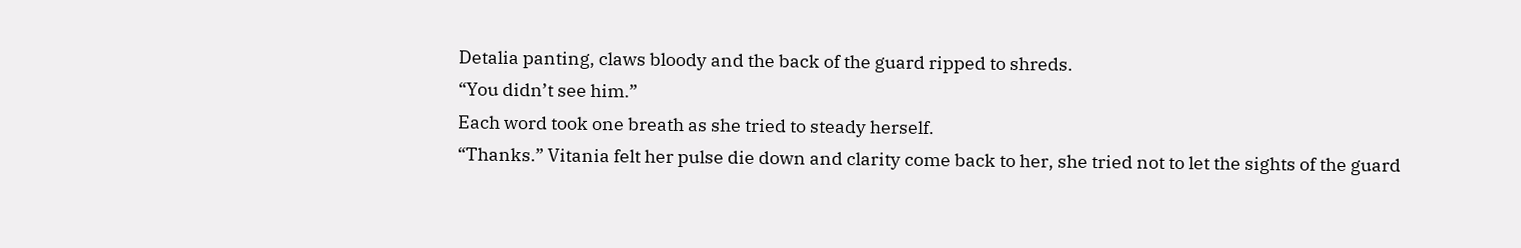Detalia panting, claws bloody and the back of the guard ripped to shreds.
“You didn’t see him.”
Each word took one breath as she tried to steady herself.
“Thanks.” Vitania felt her pulse die down and clarity come back to her, she tried not to let the sights of the guard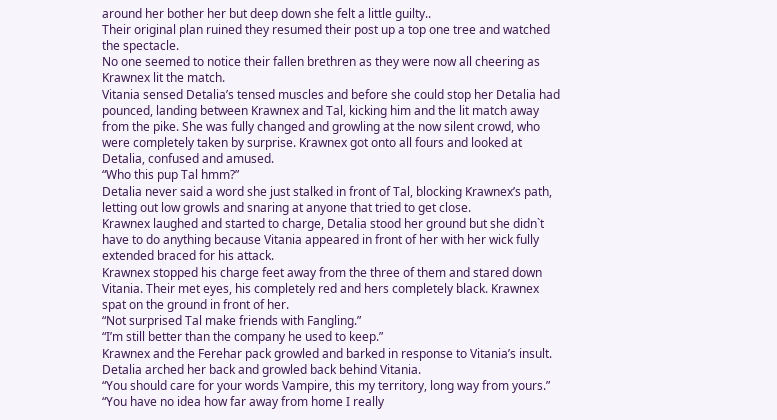around her bother her but deep down she felt a little guilty..
Their original plan ruined they resumed their post up a top one tree and watched the spectacle.
No one seemed to notice their fallen brethren as they were now all cheering as Krawnex lit the match.
Vitania sensed Detalia’s tensed muscles and before she could stop her Detalia had pounced, landing between Krawnex and Tal, kicking him and the lit match away from the pike. She was fully changed and growling at the now silent crowd, who were completely taken by surprise. Krawnex got onto all fours and looked at Detalia, confused and amused.
“Who this pup Tal hmm?”
Detalia never said a word she just stalked in front of Tal, blocking Krawnex’s path, letting out low growls and snaring at anyone that tried to get close.
Krawnex laughed and started to charge, Detalia stood her ground but she didn`t have to do anything because Vitania appeared in front of her with her wick fully extended braced for his attack.
Krawnex stopped his charge feet away from the three of them and stared down Vitania. Their met eyes, his completely red and hers completely black. Krawnex spat on the ground in front of her.
“Not surprised Tal make friends with Fangling.”
“I’m still better than the company he used to keep.”
Krawnex and the Ferehar pack growled and barked in response to Vitania’s insult. Detalia arched her back and growled back behind Vitania.
“You should care for your words Vampire, this my territory, long way from yours.”
“You have no idea how far away from home I really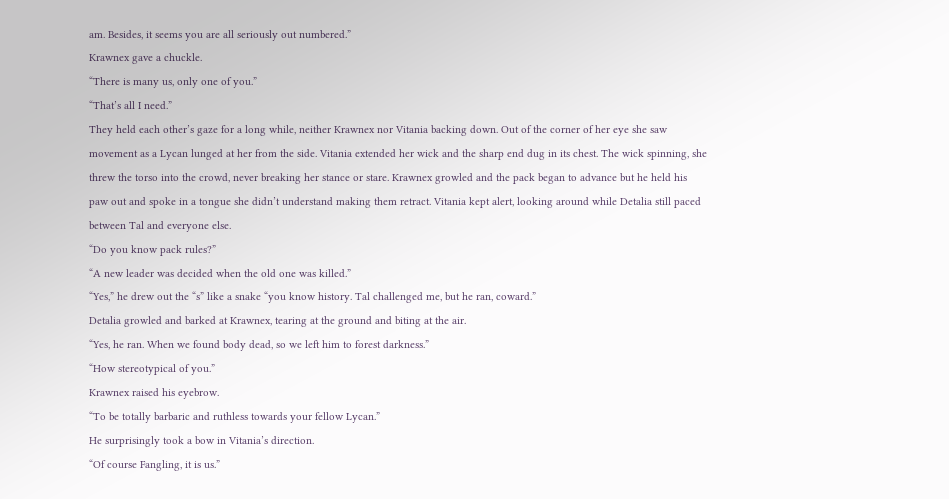am. Besides, it seems you are all seriously out numbered.”
Krawnex gave a chuckle.
“There is many us, only one of you.”
“That’s all I need.”
They held each other’s gaze for a long while, neither Krawnex nor Vitania backing down. Out of the corner of her eye she saw movement as a Lycan lunged at her from the side. Vitania extended her wick and the sharp end dug in its chest. The wick spinning, she threw the torso into the crowd, never breaking her stance or stare. Krawnex growled and the pack began to advance but he held his paw out and spoke in a tongue she didn’t understand making them retract. Vitania kept alert, looking around while Detalia still paced between Tal and everyone else.
“Do you know pack rules?”
“A new leader was decided when the old one was killed.”
“Yes,” he drew out the “s” like a snake “you know history. Tal challenged me, but he ran, coward.”
Detalia growled and barked at Krawnex, tearing at the ground and biting at the air.
“Yes, he ran. When we found body dead, so we left him to forest darkness.”
“How stereotypical of you.”
Krawnex raised his eyebrow.
“To be totally barbaric and ruthless towards your fellow Lycan.”
He surprisingly took a bow in Vitania’s direction.
“Of course Fangling, it is us.”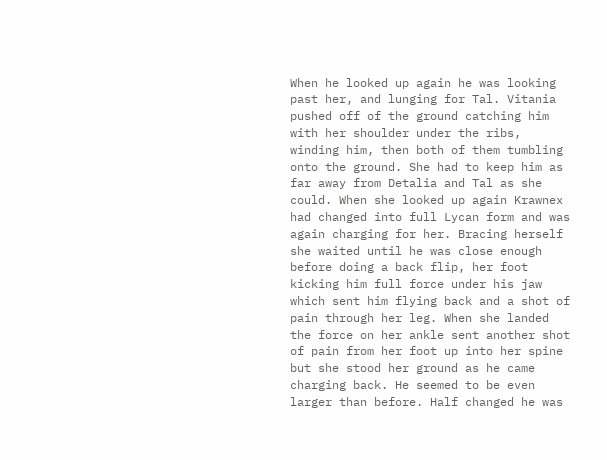When he looked up again he was looking past her, and lunging for Tal. Vitania pushed off of the ground catching him with her shoulder under the ribs, winding him, then both of them tumbling onto the ground. She had to keep him as far away from Detalia and Tal as she could. When she looked up again Krawnex had changed into full Lycan form and was again charging for her. Bracing herself she waited until he was close enough before doing a back flip, her foot kicking him full force under his jaw which sent him flying back and a shot of pain through her leg. When she landed the force on her ankle sent another shot of pain from her foot up into her spine but she stood her ground as he came charging back. He seemed to be even larger than before. Half changed he was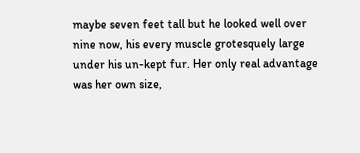maybe seven feet tall but he looked well over nine now, his every muscle grotesquely large under his un-kept fur. Her only real advantage was her own size,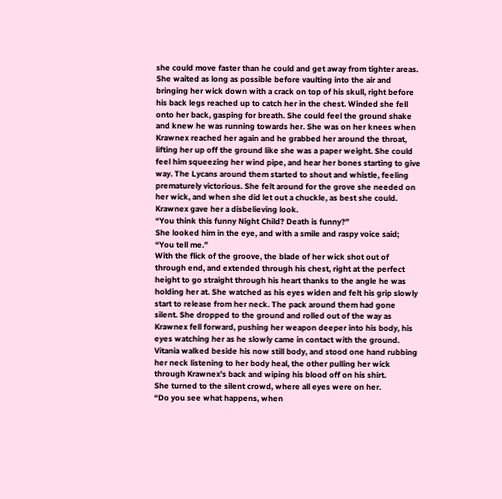she could move faster than he could and get away from tighter areas. She waited as long as possible before vaulting into the air and bringing her wick down with a crack on top of his skull, right before his back legs reached up to catch her in the chest. Winded she fell onto her back, gasping for breath. She could feel the ground shake and knew he was running towards her. She was on her knees when Krawnex reached her again and he grabbed her around the throat, lifting her up off the ground like she was a paper weight. She could feel him squeezing her wind pipe, and hear her bones starting to give way. The Lycans around them started to shout and whistle, feeling prematurely victorious. She felt around for the grove she needed on her wick, and when she did let out a chuckle, as best she could. Krawnex gave her a disbelieving look.
“You think this funny Night Child? Death is funny?”
She looked him in the eye, and with a smile and raspy voice said;
“You tell me.”
With the flick of the groove, the blade of her wick shot out of through end, and extended through his chest, right at the perfect height to go straight through his heart thanks to the angle he was holding her at. She watched as his eyes widen and felt his grip slowly start to release from her neck. The pack around them had gone silent. She dropped to the ground and rolled out of the way as Krawnex fell forward, pushing her weapon deeper into his body, his eyes watching her as he slowly came in contact with the ground.
Vitania walked beside his now still body, and stood one hand rubbing her neck listening to her body heal, the other pulling her wick through Krawnex’s back and wiping his blood off on his shirt.
She turned to the silent crowd, where all eyes were on her.
“Do you see what happens, when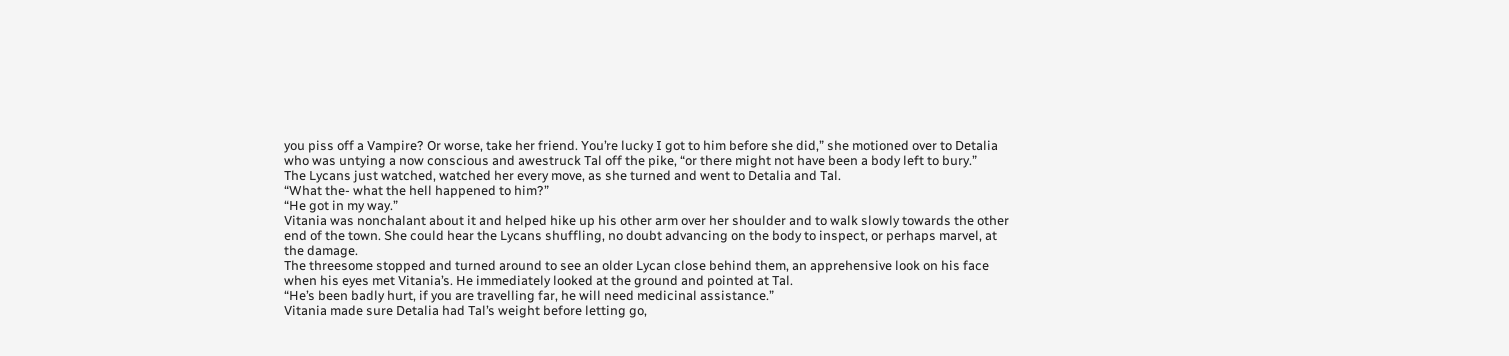you piss off a Vampire? Or worse, take her friend. You’re lucky I got to him before she did,” she motioned over to Detalia who was untying a now conscious and awestruck Tal off the pike, “or there might not have been a body left to bury.”
The Lycans just watched, watched her every move, as she turned and went to Detalia and Tal.
“What the- what the hell happened to him?”
“He got in my way.”
Vitania was nonchalant about it and helped hike up his other arm over her shoulder and to walk slowly towards the other end of the town. She could hear the Lycans shuffling, no doubt advancing on the body to inspect, or perhaps marvel, at the damage.
The threesome stopped and turned around to see an older Lycan close behind them, an apprehensive look on his face when his eyes met Vitania’s. He immediately looked at the ground and pointed at Tal.
“He’s been badly hurt, if you are travelling far, he will need medicinal assistance.”
Vitania made sure Detalia had Tal’s weight before letting go,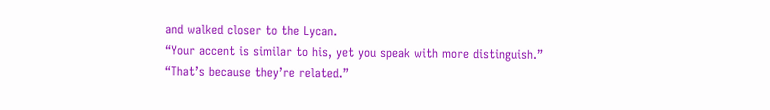and walked closer to the Lycan.
“Your accent is similar to his, yet you speak with more distinguish.”
“That’s because they’re related.”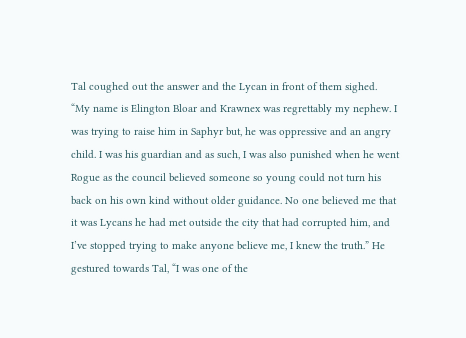Tal coughed out the answer and the Lycan in front of them sighed.
“My name is Elington Bloar and Krawnex was regrettably my nephew. I was trying to raise him in Saphyr but, he was oppressive and an angry child. I was his guardian and as such, I was also punished when he went Rogue as the council believed someone so young could not turn his back on his own kind without older guidance. No one believed me that it was Lycans he had met outside the city that had corrupted him, and I’ve stopped trying to make anyone believe me, I knew the truth.” He gestured towards Tal, “I was one of the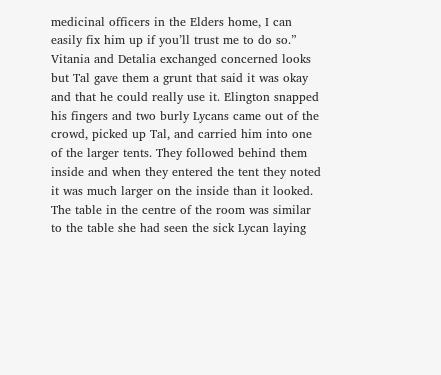medicinal officers in the Elders home, I can easily fix him up if you’ll trust me to do so.”
Vitania and Detalia exchanged concerned looks but Tal gave them a grunt that said it was okay and that he could really use it. Elington snapped his fingers and two burly Lycans came out of the crowd, picked up Tal, and carried him into one of the larger tents. They followed behind them inside and when they entered the tent they noted it was much larger on the inside than it looked.
The table in the centre of the room was similar to the table she had seen the sick Lycan laying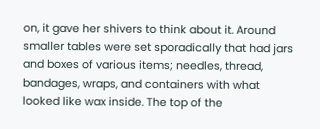on, it gave her shivers to think about it. Around smaller tables were set sporadically that had jars and boxes of various items; needles, thread, bandages, wraps, and containers with what looked like wax inside. The top of the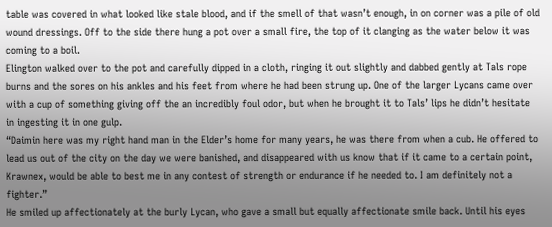table was covered in what looked like stale blood, and if the smell of that wasn’t enough, in on corner was a pile of old wound dressings. Off to the side there hung a pot over a small fire, the top of it clanging as the water below it was coming to a boil.
Elington walked over to the pot and carefully dipped in a cloth, ringing it out slightly and dabbed gently at Tals rope burns and the sores on his ankles and his feet from where he had been strung up. One of the larger Lycans came over with a cup of something giving off the an incredibly foul odor, but when he brought it to Tals’ lips he didn’t hesitate in ingesting it in one gulp.
“Daimin here was my right hand man in the Elder’s home for many years, he was there from when a cub. He offered to lead us out of the city on the day we were banished, and disappeared with us know that if it came to a certain point, Krawnex, would be able to best me in any contest of strength or endurance if he needed to. I am definitely not a fighter.”
He smiled up affectionately at the burly Lycan, who gave a small but equally affectionate smile back. Until his eyes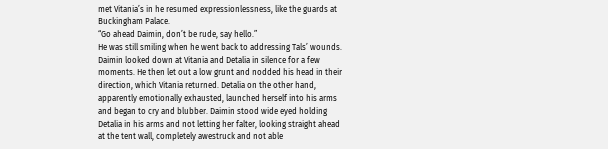met Vitania’s in he resumed expressionlessness, like the guards at Buckingham Palace.
“Go ahead Daimin, don’t be rude, say hello.”
He was still smiling when he went back to addressing Tals’ wounds.
Daimin looked down at Vitania and Detalia in silence for a few moments. He then let out a low grunt and nodded his head in their direction, which Vitania returned. Detalia on the other hand, apparently emotionally exhausted, launched herself into his arms and began to cry and blubber. Daimin stood wide eyed holding Detalia in his arms and not letting her falter, looking straight ahead at the tent wall, completely awestruck and not able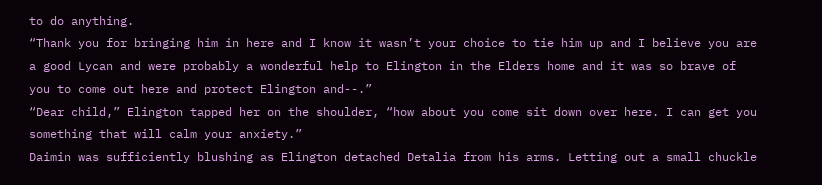to do anything.
“Thank you for bringing him in here and I know it wasn’t your choice to tie him up and I believe you are a good Lycan and were probably a wonderful help to Elington in the Elders home and it was so brave of you to come out here and protect Elington and--.”
“Dear child,” Elington tapped her on the shoulder, “how about you come sit down over here. I can get you something that will calm your anxiety.”
Daimin was sufficiently blushing as Elington detached Detalia from his arms. Letting out a small chuckle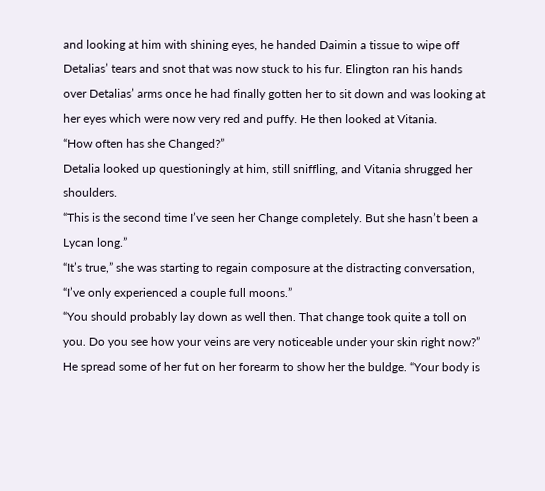and looking at him with shining eyes, he handed Daimin a tissue to wipe off Detalias’ tears and snot that was now stuck to his fur. Elington ran his hands over Detalias’ arms once he had finally gotten her to sit down and was looking at her eyes which were now very red and puffy. He then looked at Vitania.
“How often has she Changed?”
Detalia looked up questioningly at him, still sniffling, and Vitania shrugged her shoulders.
“This is the second time I’ve seen her Change completely. But she hasn’t been a Lycan long.”
“It’s true,” she was starting to regain composure at the distracting conversation, “I’ve only experienced a couple full moons.”
“You should probably lay down as well then. That change took quite a toll on you. Do you see how your veins are very noticeable under your skin right now?” He spread some of her fut on her forearm to show her the buldge. “Your body is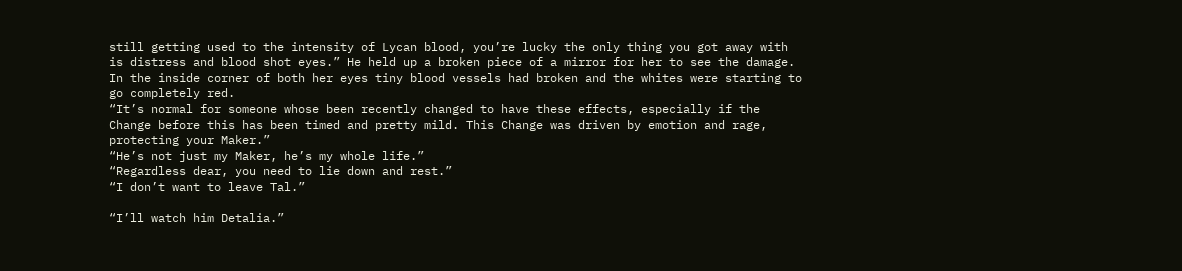still getting used to the intensity of Lycan blood, you’re lucky the only thing you got away with is distress and blood shot eyes.” He held up a broken piece of a mirror for her to see the damage. In the inside corner of both her eyes tiny blood vessels had broken and the whites were starting to go completely red.
“It’s normal for someone whose been recently changed to have these effects, especially if the Change before this has been timed and pretty mild. This Change was driven by emotion and rage, protecting your Maker.”
“He’s not just my Maker, he’s my whole life.”
“Regardless dear, you need to lie down and rest.”
“I don’t want to leave Tal.”

“I’ll watch him Detalia.”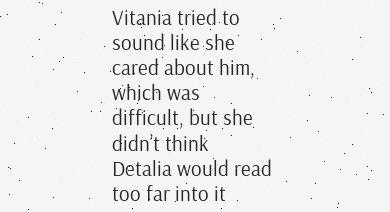Vitania tried to sound like she cared about him, which was difficult, but she didn’t think Detalia would read too far into it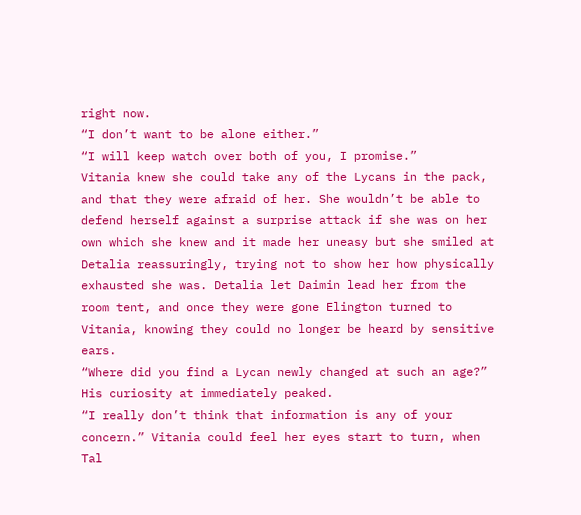right now.
“I don’t want to be alone either.”
“I will keep watch over both of you, I promise.”
Vitania knew she could take any of the Lycans in the pack, and that they were afraid of her. She wouldn’t be able to defend herself against a surprise attack if she was on her own which she knew and it made her uneasy but she smiled at Detalia reassuringly, trying not to show her how physically exhausted she was. Detalia let Daimin lead her from the room tent, and once they were gone Elington turned to Vitania, knowing they could no longer be heard by sensitive ears.
“Where did you find a Lycan newly changed at such an age?” His curiosity at immediately peaked.
“I really don’t think that information is any of your concern.” Vitania could feel her eyes start to turn, when Tal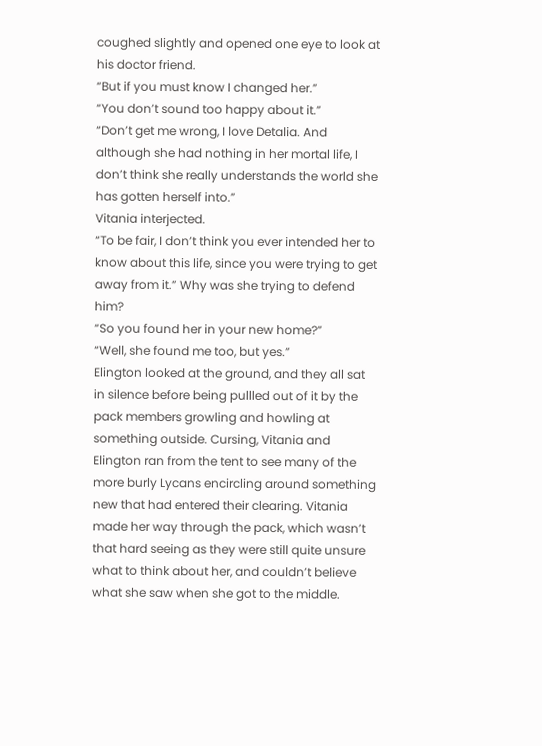coughed slightly and opened one eye to look at his doctor friend.
“But if you must know I changed her.”
“You don’t sound too happy about it.”
“Don’t get me wrong, I love Detalia. And although she had nothing in her mortal life, I don’t think she really understands the world she has gotten herself into.”
Vitania interjected.
“To be fair, I don’t think you ever intended her to know about this life, since you were trying to get away from it.” Why was she trying to defend him?
“So you found her in your new home?”
“Well, she found me too, but yes.”
Elington looked at the ground, and they all sat in silence before being pullled out of it by the pack members growling and howling at something outside. Cursing, Vitania and Elington ran from the tent to see many of the more burly Lycans encircling around something new that had entered their clearing. Vitania made her way through the pack, which wasn’t that hard seeing as they were still quite unsure what to think about her, and couldn’t believe what she saw when she got to the middle.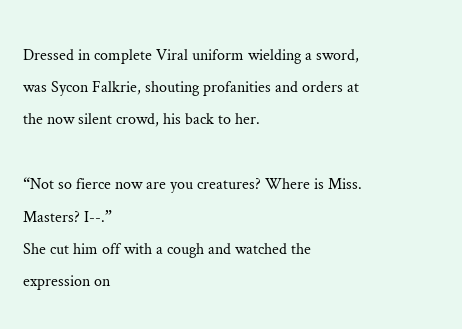Dressed in complete Viral uniform wielding a sword, was Sycon Falkrie, shouting profanities and orders at the now silent crowd, his back to her.

“Not so fierce now are you creatures? Where is Miss. Masters? I--.”
She cut him off with a cough and watched the expression on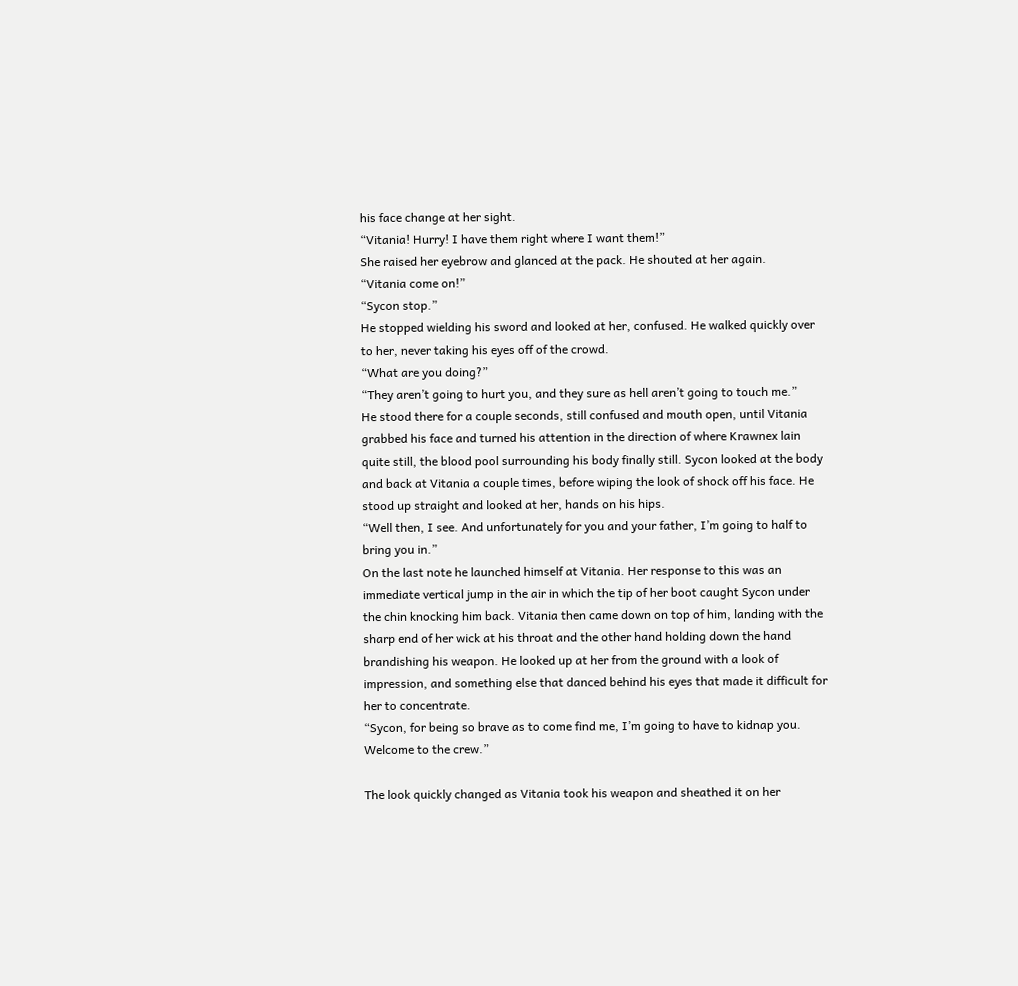his face change at her sight.
“Vitania! Hurry! I have them right where I want them!”
She raised her eyebrow and glanced at the pack. He shouted at her again.
“Vitania come on!”
“Sycon stop.”
He stopped wielding his sword and looked at her, confused. He walked quickly over to her, never taking his eyes off of the crowd.
“What are you doing?”
“They aren’t going to hurt you, and they sure as hell aren’t going to touch me.”
He stood there for a couple seconds, still confused and mouth open, until Vitania grabbed his face and turned his attention in the direction of where Krawnex lain quite still, the blood pool surrounding his body finally still. Sycon looked at the body and back at Vitania a couple times, before wiping the look of shock off his face. He stood up straight and looked at her, hands on his hips.
“Well then, I see. And unfortunately for you and your father, I’m going to half to bring you in.”
On the last note he launched himself at Vitania. Her response to this was an immediate vertical jump in the air in which the tip of her boot caught Sycon under the chin knocking him back. Vitania then came down on top of him, landing with the sharp end of her wick at his throat and the other hand holding down the hand brandishing his weapon. He looked up at her from the ground with a look of impression, and something else that danced behind his eyes that made it difficult for her to concentrate.
“Sycon, for being so brave as to come find me, I’m going to have to kidnap you. Welcome to the crew.”

The look quickly changed as Vitania took his weapon and sheathed it on her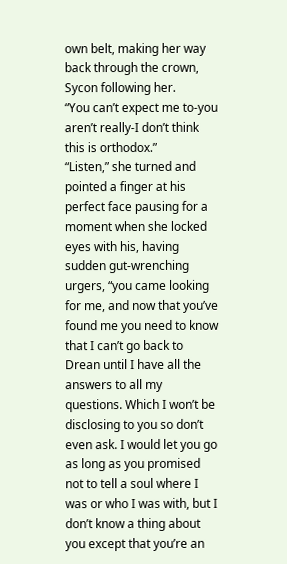own belt, making her way back through the crown, Sycon following her.
“You can’t expect me to-you aren’t really-I don’t think this is orthodox.”
“Listen,” she turned and pointed a finger at his perfect face pausing for a moment when she locked eyes with his, having sudden gut-wrenching urgers, “you came looking for me, and now that you’ve found me you need to know that I can’t go back to Drean until I have all the answers to all my questions. Which I won’t be disclosing to you so don’t even ask. I would let you go as long as you promised not to tell a soul where I was or who I was with, but I don’t know a thing about you except that you’re an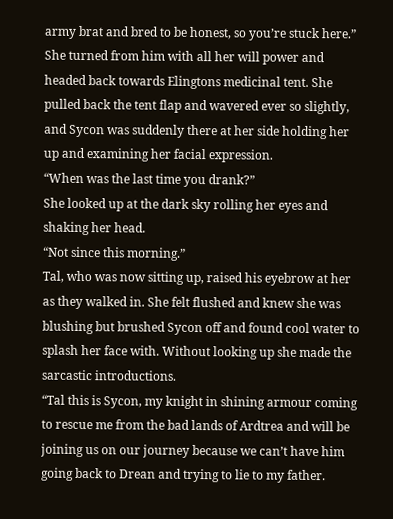army brat and bred to be honest, so you’re stuck here.”
She turned from him with all her will power and headed back towards Elingtons medicinal tent. She pulled back the tent flap and wavered ever so slightly, and Sycon was suddenly there at her side holding her up and examining her facial expression.
“When was the last time you drank?”
She looked up at the dark sky rolling her eyes and shaking her head.
“Not since this morning.”
Tal, who was now sitting up, raised his eyebrow at her as they walked in. She felt flushed and knew she was blushing but brushed Sycon off and found cool water to splash her face with. Without looking up she made the sarcastic introductions.
“Tal this is Sycon, my knight in shining armour coming to rescue me from the bad lands of Ardtrea and will be joining us on our journey because we can’t have him going back to Drean and trying to lie to my father.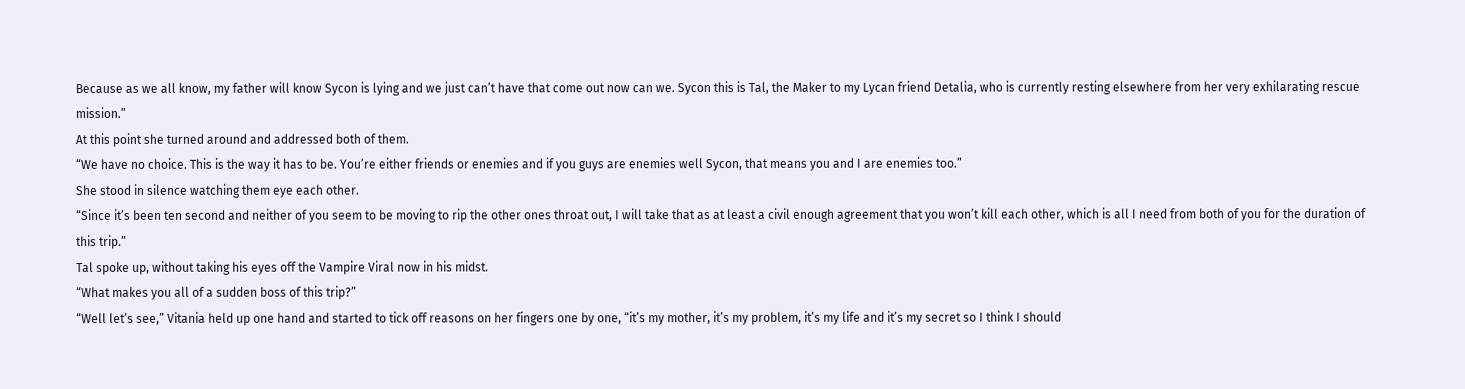Because as we all know, my father will know Sycon is lying and we just can’t have that come out now can we. Sycon this is Tal, the Maker to my Lycan friend Detalia, who is currently resting elsewhere from her very exhilarating rescue mission.”
At this point she turned around and addressed both of them.
“We have no choice. This is the way it has to be. You’re either friends or enemies and if you guys are enemies well Sycon, that means you and I are enemies too.”
She stood in silence watching them eye each other.
“Since it’s been ten second and neither of you seem to be moving to rip the other ones throat out, I will take that as at least a civil enough agreement that you won’t kill each other, which is all I need from both of you for the duration of this trip.”
Tal spoke up, without taking his eyes off the Vampire Viral now in his midst.
“What makes you all of a sudden boss of this trip?”
“Well let’s see,” Vitania held up one hand and started to tick off reasons on her fingers one by one, “it’s my mother, it’s my problem, it’s my life and it’s my secret so I think I should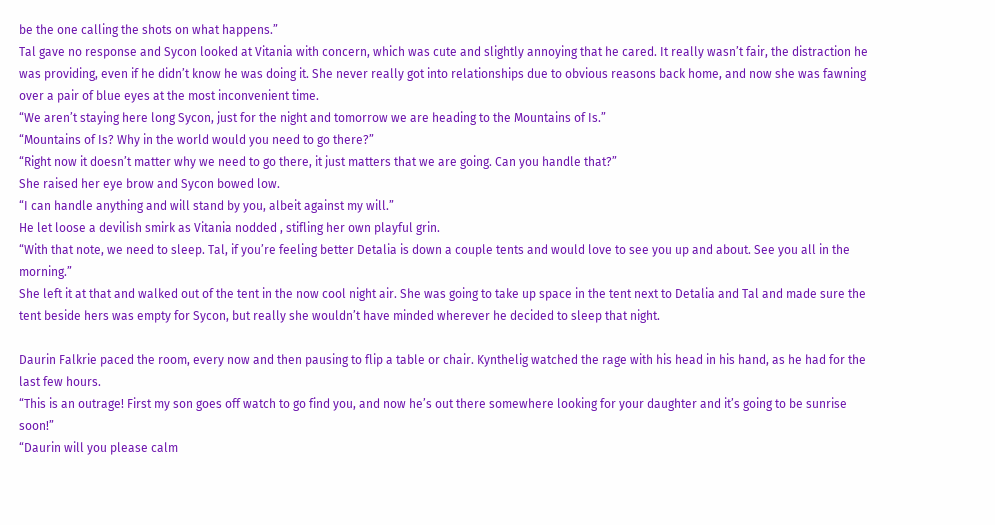be the one calling the shots on what happens.”
Tal gave no response and Sycon looked at Vitania with concern, which was cute and slightly annoying that he cared. It really wasn’t fair, the distraction he was providing, even if he didn’t know he was doing it. She never really got into relationships due to obvious reasons back home, and now she was fawning over a pair of blue eyes at the most inconvenient time.
“We aren’t staying here long Sycon, just for the night and tomorrow we are heading to the Mountains of Is.”
“Mountains of Is? Why in the world would you need to go there?”
“Right now it doesn’t matter why we need to go there, it just matters that we are going. Can you handle that?”
She raised her eye brow and Sycon bowed low.
“I can handle anything and will stand by you, albeit against my will.”
He let loose a devilish smirk as Vitania nodded , stifling her own playful grin.
“With that note, we need to sleep. Tal, if you’re feeling better Detalia is down a couple tents and would love to see you up and about. See you all in the morning.”
She left it at that and walked out of the tent in the now cool night air. She was going to take up space in the tent next to Detalia and Tal and made sure the tent beside hers was empty for Sycon, but really she wouldn’t have minded wherever he decided to sleep that night.

Daurin Falkrie paced the room, every now and then pausing to flip a table or chair. Kynthelig watched the rage with his head in his hand, as he had for the last few hours.
“This is an outrage! First my son goes off watch to go find you, and now he’s out there somewhere looking for your daughter and it’s going to be sunrise soon!”
“Daurin will you please calm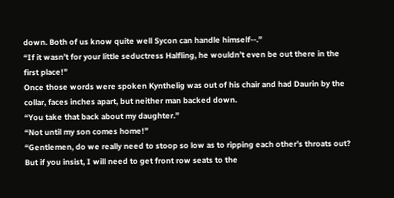down. Both of us know quite well Sycon can handle himself--.”
“If it wasn’t for your little seductress Halfling, he wouldn’t even be out there in the first place!”
Once those words were spoken Kynthelig was out of his chair and had Daurin by the collar, faces inches apart, but neither man backed down.
“You take that back about my daughter.”
“Not until my son comes home!”
“Gentlemen, do we really need to stoop so low as to ripping each other’s throats out? But if you insist, I will need to get front row seats to the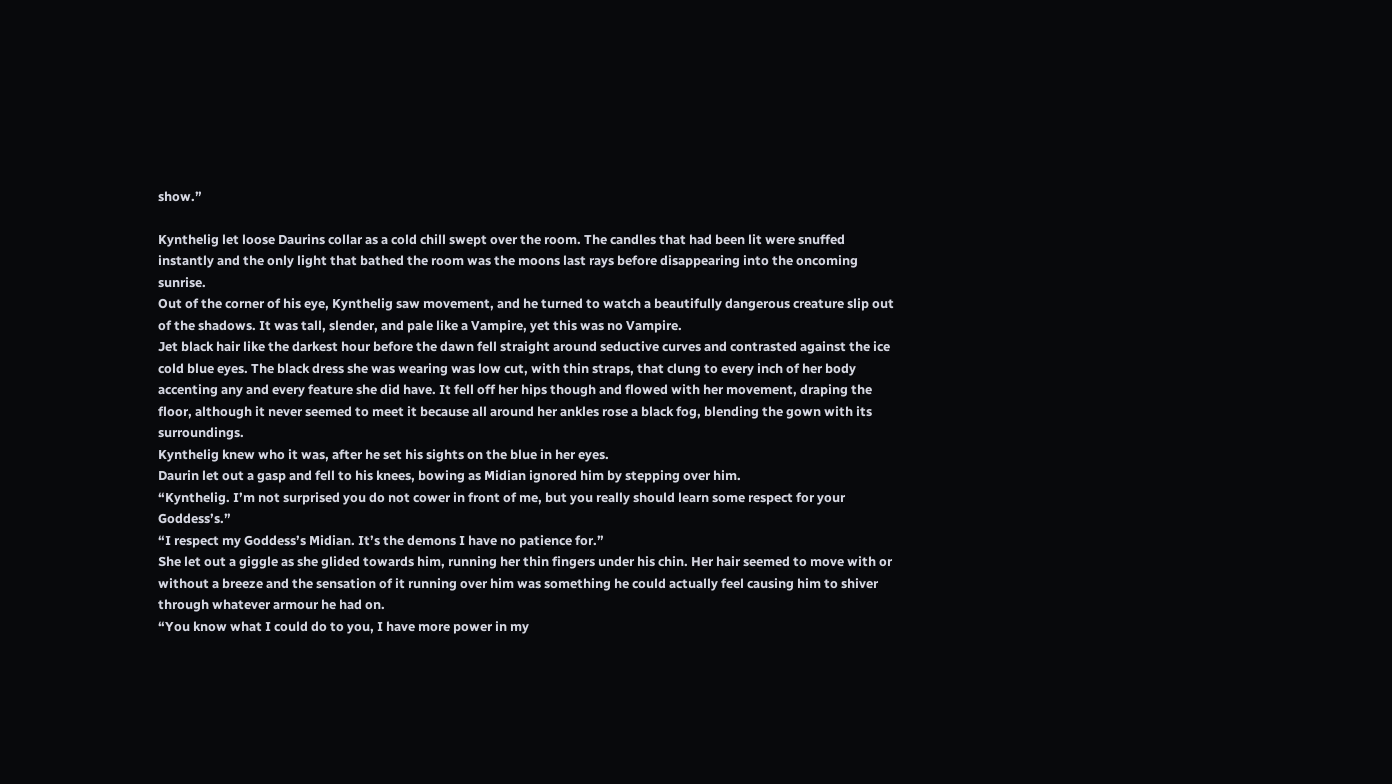show.”

Kynthelig let loose Daurins collar as a cold chill swept over the room. The candles that had been lit were snuffed instantly and the only light that bathed the room was the moons last rays before disappearing into the oncoming sunrise.
Out of the corner of his eye, Kynthelig saw movement, and he turned to watch a beautifully dangerous creature slip out of the shadows. It was tall, slender, and pale like a Vampire, yet this was no Vampire.
Jet black hair like the darkest hour before the dawn fell straight around seductive curves and contrasted against the ice cold blue eyes. The black dress she was wearing was low cut, with thin straps, that clung to every inch of her body accenting any and every feature she did have. It fell off her hips though and flowed with her movement, draping the floor, although it never seemed to meet it because all around her ankles rose a black fog, blending the gown with its surroundings.
Kynthelig knew who it was, after he set his sights on the blue in her eyes.
Daurin let out a gasp and fell to his knees, bowing as Midian ignored him by stepping over him.
“Kynthelig. I’m not surprised you do not cower in front of me, but you really should learn some respect for your Goddess’s.”
“I respect my Goddess’s Midian. It’s the demons I have no patience for.”
She let out a giggle as she glided towards him, running her thin fingers under his chin. Her hair seemed to move with or without a breeze and the sensation of it running over him was something he could actually feel causing him to shiver through whatever armour he had on.
“You know what I could do to you, I have more power in my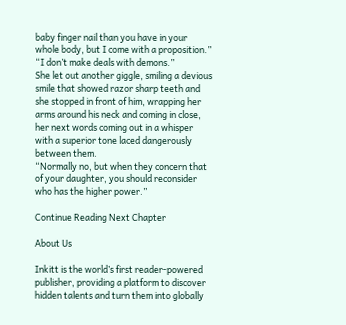baby finger nail than you have in your whole body, but I come with a proposition.”
“I don’t make deals with demons.”
She let out another giggle, smiling a devious smile that showed razor sharp teeth and she stopped in front of him, wrapping her arms around his neck and coming in close, her next words coming out in a whisper with a superior tone laced dangerously between them.
“Normally no, but when they concern that of your daughter, you should reconsider who has the higher power.”

Continue Reading Next Chapter

About Us

Inkitt is the world’s first reader-powered publisher, providing a platform to discover hidden talents and turn them into globally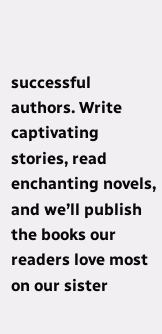successful authors. Write captivating stories, read enchanting novels, and we’ll publish the books our readers love most on our sister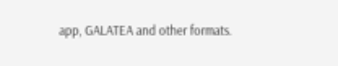app, GALATEA and other formats.